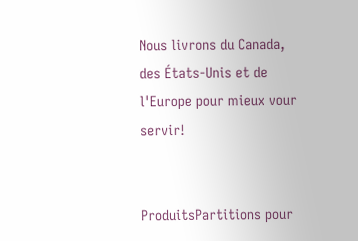Nous livrons du Canada, des États-Unis et de l'Europe pour mieux vour servir!


ProduitsPartitions pour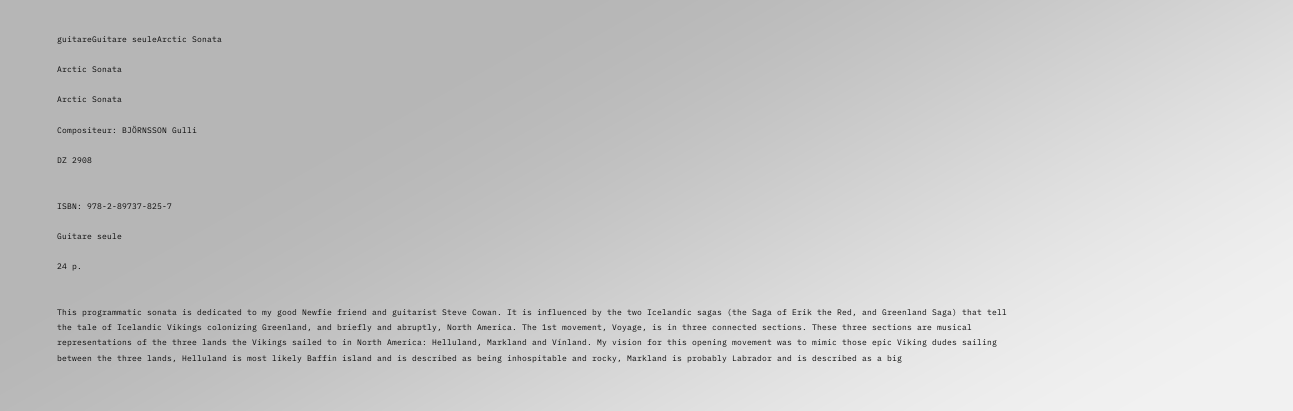guitareGuitare seuleArctic Sonata

Arctic Sonata

Arctic Sonata

Compositeur: BJÖRNSSON Gulli

DZ 2908


ISBN: 978-2-89737-825-7

Guitare seule

24 p.


This programmatic sonata is dedicated to my good Newfie friend and guitarist Steve Cowan. It is influenced by the two Icelandic sagas (the Saga of Erik the Red, and Greenland Saga) that tell the tale of Icelandic Vikings colonizing Greenland, and briefly and abruptly, North America. The 1st movement, Voyage, is in three connected sections. These three sections are musical representations of the three lands the Vikings sailed to in North America: Helluland, Markland and Vínland. My vision for this opening movement was to mimic those epic Viking dudes sailing between the three lands, Helluland is most likely Baffin island and is described as being inhospitable and rocky, Markland is probably Labrador and is described as a big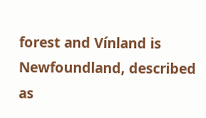forest and Vínland is Newfoundland, described as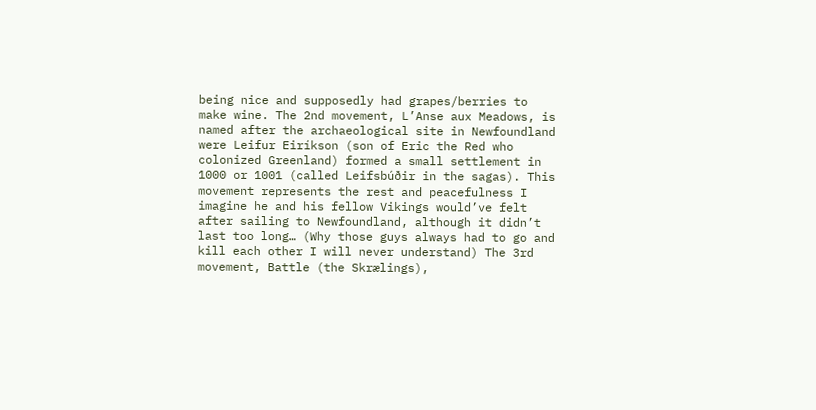being nice and supposedly had grapes/berries to make wine. The 2nd movement, L’Anse aux Meadows, is named after the archaeological site in Newfoundland were Leifur Eiríkson (son of Eric the Red who colonized Greenland) formed a small settlement in 1000 or 1001 (called Leifsbúðir in the sagas). This movement represents the rest and peacefulness I imagine he and his fellow Vikings would’ve felt after sailing to Newfoundland, although it didn’t last too long… (Why those guys always had to go and kill each other I will never understand) The 3rd movement, Battle (the Skrælings),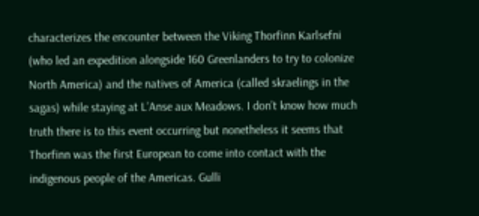characterizes the encounter between the Viking Thorfinn Karlsefni (who led an expedition alongside 160 Greenlanders to try to colonize North America) and the natives of America (called skraelings in the sagas) while staying at L’Anse aux Meadows. I don’t know how much truth there is to this event occurring but nonetheless it seems that Thorfinn was the first European to come into contact with the indigenous people of the Americas. Gulli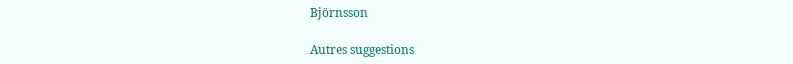Björnsson

Autres suggestions